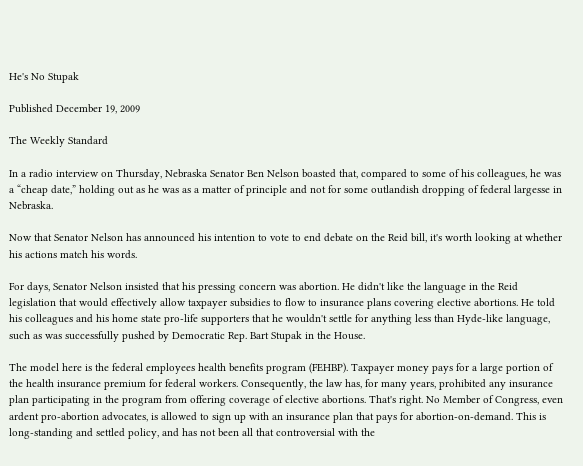He's No Stupak

Published December 19, 2009

The Weekly Standard

In a radio interview on Thursday, Nebraska Senator Ben Nelson boasted that, compared to some of his colleagues, he was a “cheap date,” holding out as he was as a matter of principle and not for some outlandish dropping of federal largesse in Nebraska.

Now that Senator Nelson has announced his intention to vote to end debate on the Reid bill, it's worth looking at whether his actions match his words.

For days, Senator Nelson insisted that his pressing concern was abortion. He didn't like the language in the Reid legislation that would effectively allow taxpayer subsidies to flow to insurance plans covering elective abortions. He told his colleagues and his home state pro-life supporters that he wouldn't settle for anything less than Hyde-like language, such as was successfully pushed by Democratic Rep. Bart Stupak in the House.

The model here is the federal employees health benefits program (FEHBP). Taxpayer money pays for a large portion of the health insurance premium for federal workers. Consequently, the law has, for many years, prohibited any insurance plan participating in the program from offering coverage of elective abortions. That's right. No Member of Congress, even ardent pro-abortion advocates, is allowed to sign up with an insurance plan that pays for abortion-on-demand. This is long-standing and settled policy, and has not been all that controversial with the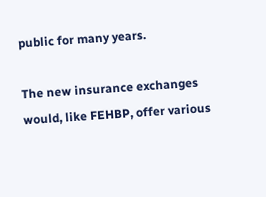public for many years.

The new insurance exchanges would, like FEHBP, offer various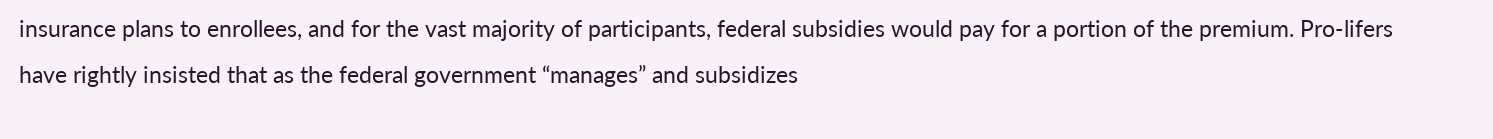insurance plans to enrollees, and for the vast majority of participants, federal subsidies would pay for a portion of the premium. Pro-lifers have rightly insisted that as the federal government “manages” and subsidizes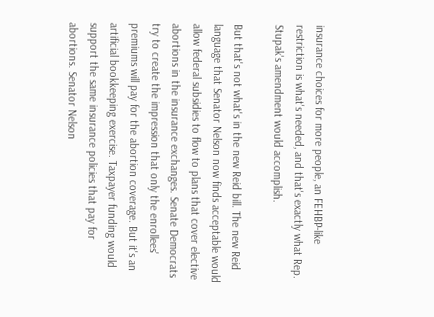insurance choices for more people, an FEHBP-like restriction is what's needed, and that's exactly what Rep. Stupak's amendment would accomplish.

But that's not what's in the new Reid bill. The new Reid language that Senator Nelson now finds acceptable would allow federal subsidies to flow to plans that cover elective abortions in the insurance exchanges. Senate Democrats try to create the impression that only the enrollees' premiums will pay for the abortion coverage. But it's an artificial bookkeeping exercise. Taxpayer funding would support the same insurance policies that pay for abortions. Senator Nelson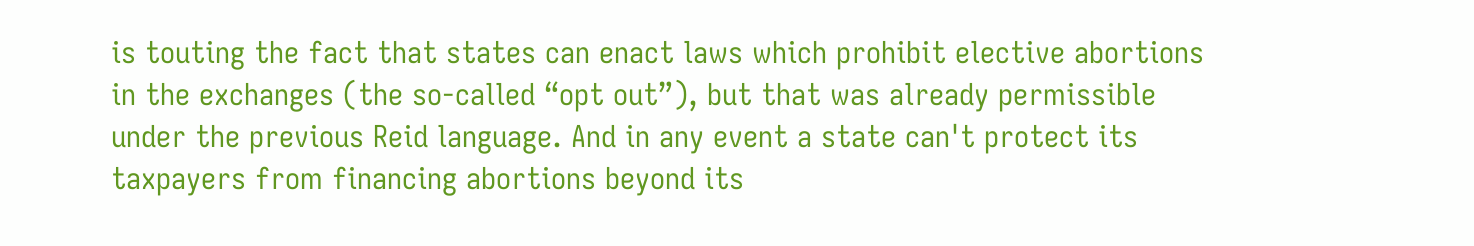is touting the fact that states can enact laws which prohibit elective abortions in the exchanges (the so-called “opt out”), but that was already permissible under the previous Reid language. And in any event a state can't protect its taxpayers from financing abortions beyond its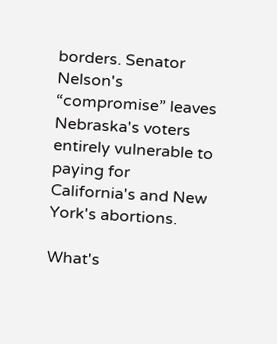borders. Senator Nelson's “compromise” leaves Nebraska's voters entirely vulnerable to paying for California's and New York's abortions.

What's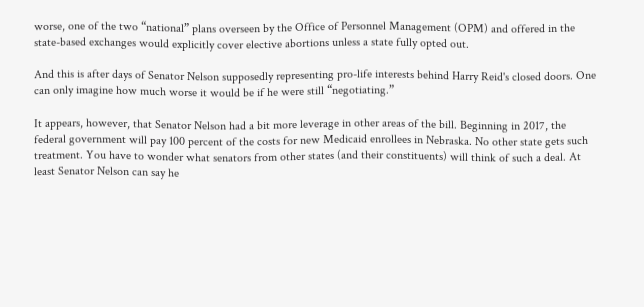worse, one of the two “national” plans overseen by the Office of Personnel Management (OPM) and offered in the state-based exchanges would explicitly cover elective abortions unless a state fully opted out.

And this is after days of Senator Nelson supposedly representing pro-life interests behind Harry Reid's closed doors. One can only imagine how much worse it would be if he were still “negotiating.”

It appears, however, that Senator Nelson had a bit more leverage in other areas of the bill. Beginning in 2017, the federal government will pay 100 percent of the costs for new Medicaid enrollees in Nebraska. No other state gets such treatment. You have to wonder what senators from other states (and their constituents) will think of such a deal. At least Senator Nelson can say he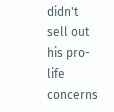didn't sell out his pro-life concerns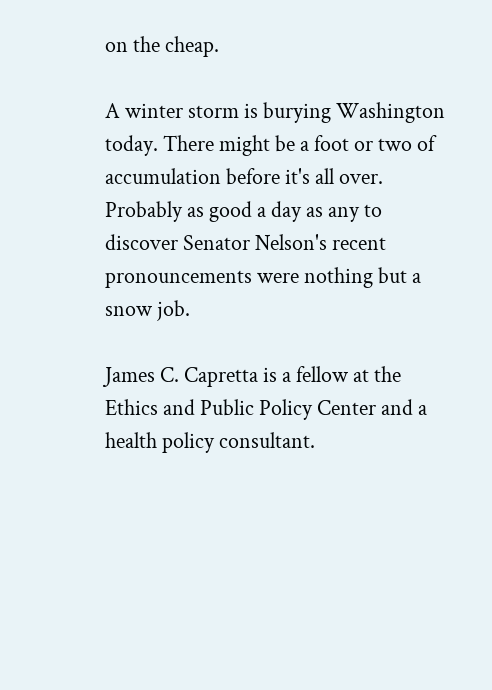on the cheap.

A winter storm is burying Washington today. There might be a foot or two of accumulation before it's all over. Probably as good a day as any to discover Senator Nelson's recent pronouncements were nothing but a snow job.

James C. Capretta is a fellow at the Ethics and Public Policy Center and a health policy consultant.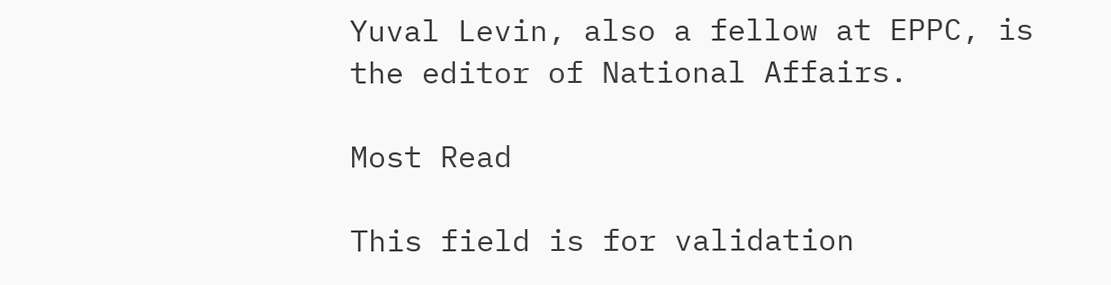Yuval Levin, also a fellow at EPPC, is the editor of National Affairs.

Most Read

This field is for validation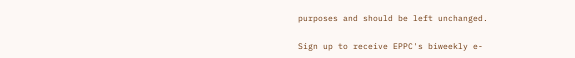purposes and should be left unchanged.

Sign up to receive EPPC's biweekly e-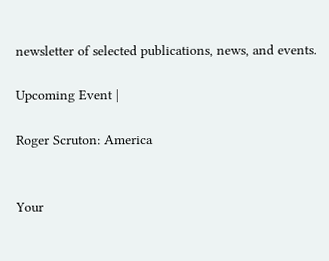newsletter of selected publications, news, and events.

Upcoming Event |

Roger Scruton: America


Your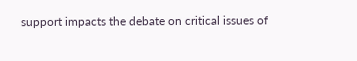support impacts the debate on critical issues of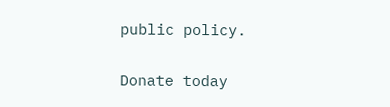public policy.

Donate today